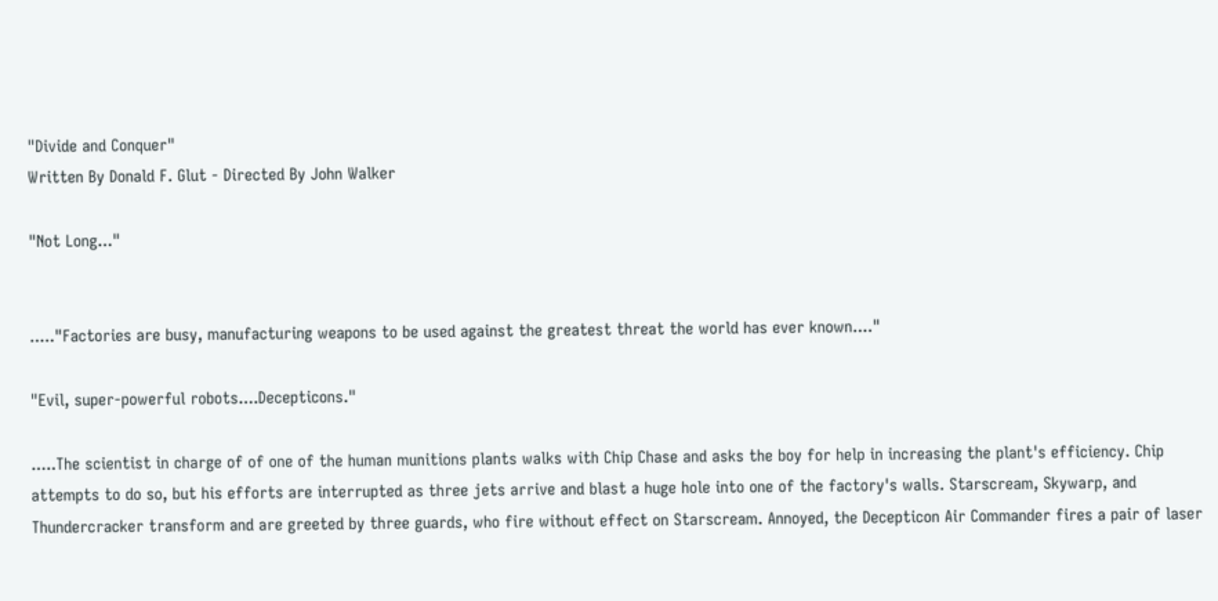"Divide and Conquer"
Written By Donald F. Glut - Directed By John Walker

"Not Long..."


....."Factories are busy, manufacturing weapons to be used against the greatest threat the world has ever known...."

"Evil, super-powerful robots....Decepticons."

.....The scientist in charge of of one of the human munitions plants walks with Chip Chase and asks the boy for help in increasing the plant's efficiency. Chip attempts to do so, but his efforts are interrupted as three jets arrive and blast a huge hole into one of the factory's walls. Starscream, Skywarp, and Thundercracker transform and are greeted by three guards, who fire without effect on Starscream. Annoyed, the Decepticon Air Commander fires a pair of laser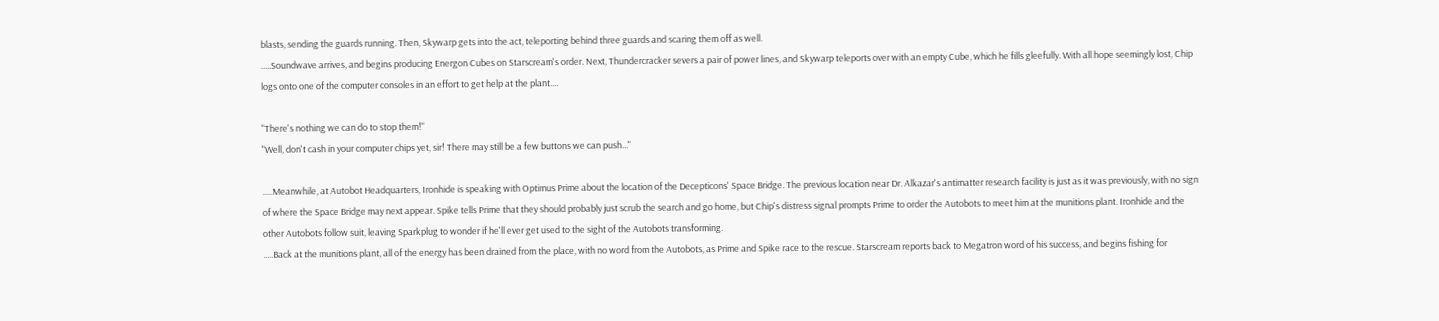blasts, sending the guards running. Then, Skywarp gets into the act, teleporting behind three guards and scaring them off as well.
.....Soundwave arrives, and begins producing Energon Cubes on Starscream's order. Next, Thundercracker severs a pair of power lines, and Skywarp teleports over with an empty Cube, which he fills gleefully. With all hope seemingly lost, Chip logs onto one of the computer consoles in an effort to get help at the plant....

"There's nothing we can do to stop them!"
"Well, don't cash in your computer chips yet, sir! There may still be a few buttons we can push..."

.....Meanwhile, at Autobot Headquarters, Ironhide is speaking with Optimus Prime about the location of the Decepticons' Space Bridge. The previous location near Dr. Alkazar's antimatter research facility is just as it was previously, with no sign of where the Space Bridge may next appear. Spike tells Prime that they should probably just scrub the search and go home, but Chip's distress signal prompts Prime to order the Autobots to meet him at the munitions plant. Ironhide and the other Autobots follow suit, leaving Sparkplug to wonder if he'll ever get used to the sight of the Autobots transforming.
.....Back at the munitions plant, all of the energy has been drained from the place, with no word from the Autobots, as Prime and Spike race to the rescue. Starscream reports back to Megatron word of his success, and begins fishing for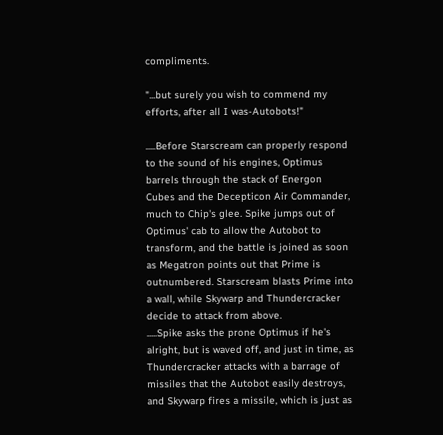compliments.

"...but surely you wish to commend my efforts, after all I was-Autobots!"

.....Before Starscream can properly respond to the sound of his engines, Optimus barrels through the stack of Energon Cubes and the Decepticon Air Commander, much to Chip's glee. Spike jumps out of Optimus' cab to allow the Autobot to transform, and the battle is joined as soon as Megatron points out that Prime is outnumbered. Starscream blasts Prime into a wall, while Skywarp and Thundercracker decide to attack from above.
.....Spike asks the prone Optimus if he's alright, but is waved off, and just in time, as Thundercracker attacks with a barrage of missiles that the Autobot easily destroys, and Skywarp fires a missile, which is just as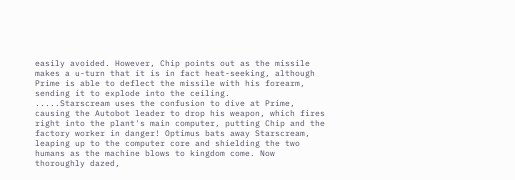easily avoided. However, Chip points out as the missile makes a u-turn that it is in fact heat-seeking, although Prime is able to deflect the missile with his forearm, sending it to explode into the ceiling.
.....Starscream uses the confusion to dive at Prime, causing the Autobot leader to drop his weapon, which fires right into the plant's main computer, putting Chip and the factory worker in danger! Optimus bats away Starscream, leaping up to the computer core and shielding the two humans as the machine blows to kingdom come. Now thoroughly dazed,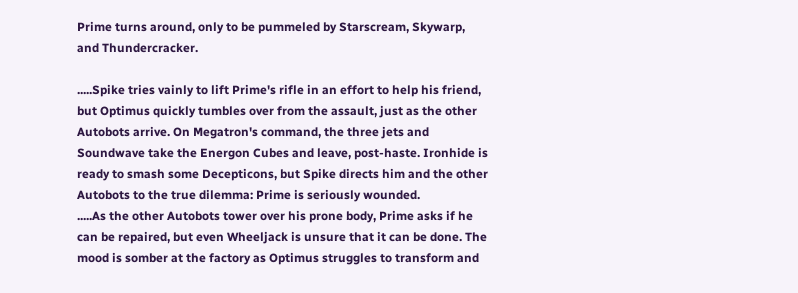Prime turns around, only to be pummeled by Starscream, Skywarp, and Thundercracker.

.....Spike tries vainly to lift Prime's rifle in an effort to help his friend, but Optimus quickly tumbles over from the assault, just as the other Autobots arrive. On Megatron's command, the three jets and Soundwave take the Energon Cubes and leave, post-haste. Ironhide is ready to smash some Decepticons, but Spike directs him and the other Autobots to the true dilemma: Prime is seriously wounded.
.....As the other Autobots tower over his prone body, Prime asks if he can be repaired, but even Wheeljack is unsure that it can be done. The mood is somber at the factory as Optimus struggles to transform and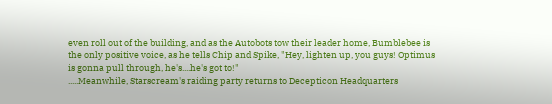even roll out of the building, and as the Autobots tow their leader home, Bumblebee is the only positive voice, as he tells Chip and Spike, "Hey, lighten up, you guys! Optimus is gonna pull through, he's....he's got to!"
.....Meanwhile, Starscream's raiding party returns to Decepticon Headquarters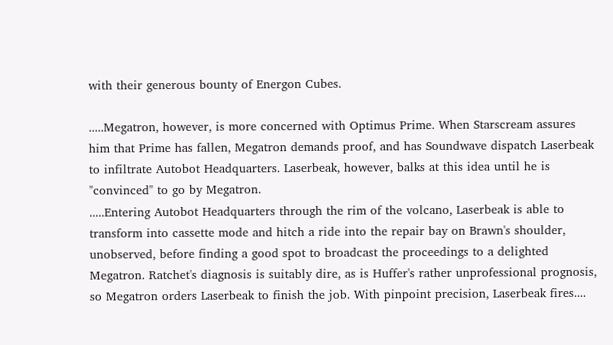with their generous bounty of Energon Cubes.

.....Megatron, however, is more concerned with Optimus Prime. When Starscream assures him that Prime has fallen, Megatron demands proof, and has Soundwave dispatch Laserbeak to infiltrate Autobot Headquarters. Laserbeak, however, balks at this idea until he is "convinced" to go by Megatron.
.....Entering Autobot Headquarters through the rim of the volcano, Laserbeak is able to transform into cassette mode and hitch a ride into the repair bay on Brawn's shoulder, unobserved, before finding a good spot to broadcast the proceedings to a delighted Megatron. Ratchet's diagnosis is suitably dire, as is Huffer's rather unprofessional prognosis, so Megatron orders Laserbeak to finish the job. With pinpoint precision, Laserbeak fires....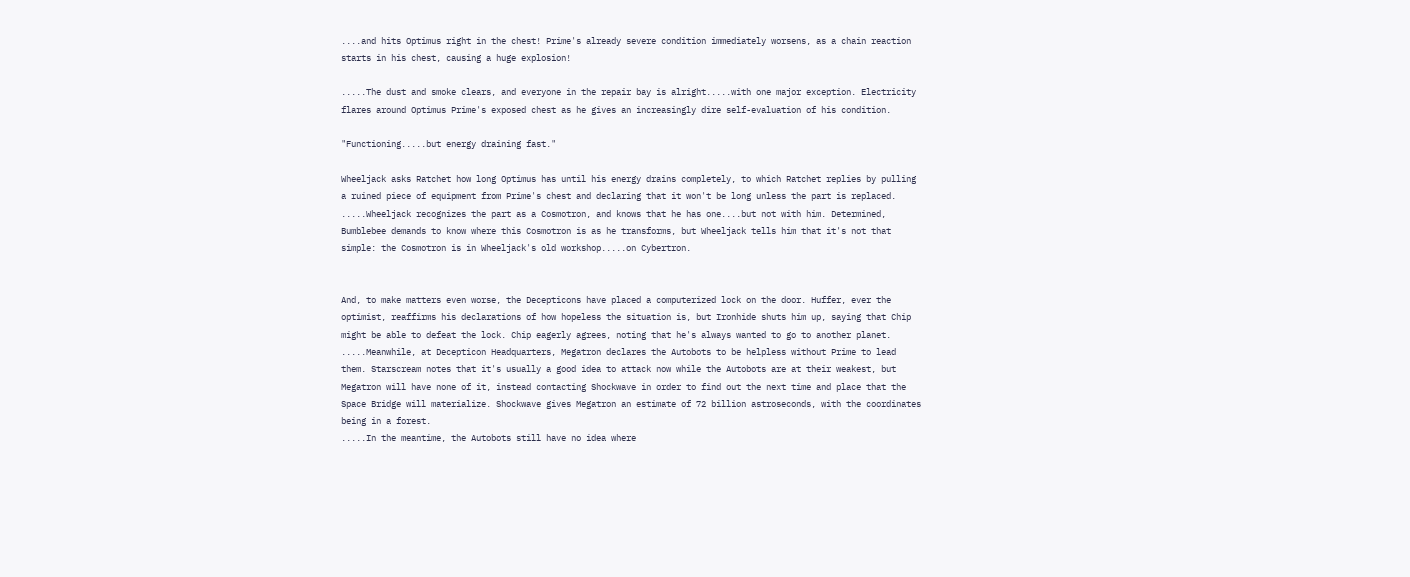....and hits Optimus right in the chest! Prime's already severe condition immediately worsens, as a chain reaction starts in his chest, causing a huge explosion!

.....The dust and smoke clears, and everyone in the repair bay is alright.....with one major exception. Electricity flares around Optimus Prime's exposed chest as he gives an increasingly dire self-evaluation of his condition.

"Functioning.....but energy draining fast."

Wheeljack asks Ratchet how long Optimus has until his energy drains completely, to which Ratchet replies by pulling a ruined piece of equipment from Prime's chest and declaring that it won't be long unless the part is replaced.
.....Wheeljack recognizes the part as a Cosmotron, and knows that he has one....but not with him. Determined, Bumblebee demands to know where this Cosmotron is as he transforms, but Wheeljack tells him that it's not that simple: the Cosmotron is in Wheeljack's old workshop.....on Cybertron.


And, to make matters even worse, the Decepticons have placed a computerized lock on the door. Huffer, ever the optimist, reaffirms his declarations of how hopeless the situation is, but Ironhide shuts him up, saying that Chip might be able to defeat the lock. Chip eagerly agrees, noting that he's always wanted to go to another planet.
.....Meanwhile, at Decepticon Headquarters, Megatron declares the Autobots to be helpless without Prime to lead them. Starscream notes that it's usually a good idea to attack now while the Autobots are at their weakest, but Megatron will have none of it, instead contacting Shockwave in order to find out the next time and place that the Space Bridge will materialize. Shockwave gives Megatron an estimate of 72 billion astroseconds, with the coordinates being in a forest.
.....In the meantime, the Autobots still have no idea where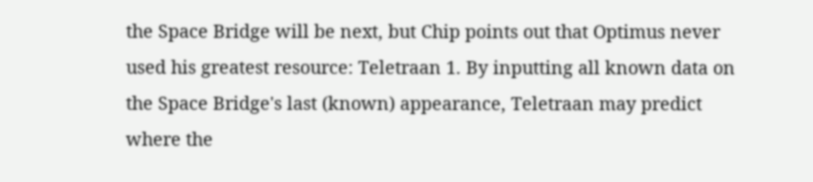the Space Bridge will be next, but Chip points out that Optimus never used his greatest resource: Teletraan 1. By inputting all known data on the Space Bridge's last (known) appearance, Teletraan may predict where the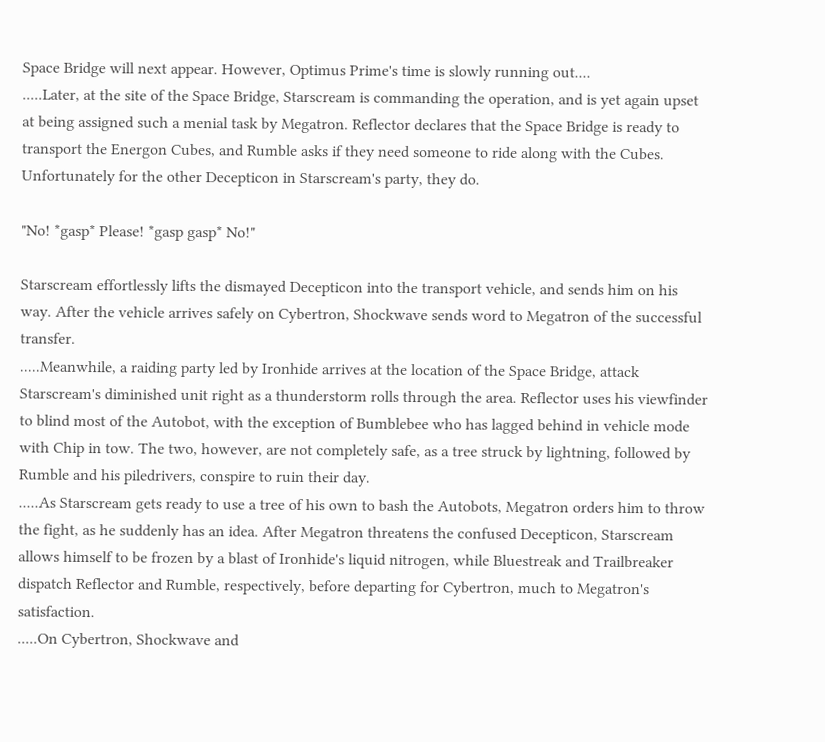Space Bridge will next appear. However, Optimus Prime's time is slowly running out....
.....Later, at the site of the Space Bridge, Starscream is commanding the operation, and is yet again upset at being assigned such a menial task by Megatron. Reflector declares that the Space Bridge is ready to transport the Energon Cubes, and Rumble asks if they need someone to ride along with the Cubes. Unfortunately for the other Decepticon in Starscream's party, they do.

"No! *gasp* Please! *gasp gasp* No!"

Starscream effortlessly lifts the dismayed Decepticon into the transport vehicle, and sends him on his way. After the vehicle arrives safely on Cybertron, Shockwave sends word to Megatron of the successful transfer.
.....Meanwhile, a raiding party led by Ironhide arrives at the location of the Space Bridge, attack Starscream's diminished unit right as a thunderstorm rolls through the area. Reflector uses his viewfinder to blind most of the Autobot, with the exception of Bumblebee who has lagged behind in vehicle mode with Chip in tow. The two, however, are not completely safe, as a tree struck by lightning, followed by Rumble and his piledrivers, conspire to ruin their day.
.....As Starscream gets ready to use a tree of his own to bash the Autobots, Megatron orders him to throw the fight, as he suddenly has an idea. After Megatron threatens the confused Decepticon, Starscream allows himself to be frozen by a blast of Ironhide's liquid nitrogen, while Bluestreak and Trailbreaker dispatch Reflector and Rumble, respectively, before departing for Cybertron, much to Megatron's satisfaction.
.....On Cybertron, Shockwave and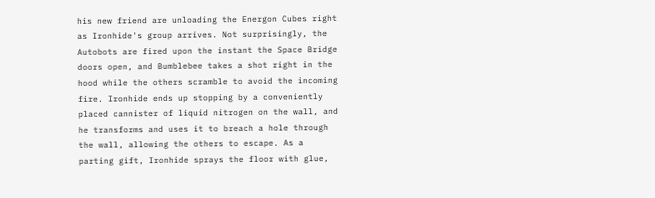his new friend are unloading the Energon Cubes right as Ironhide's group arrives. Not surprisingly, the Autobots are fired upon the instant the Space Bridge doors open, and Bumblebee takes a shot right in the hood while the others scramble to avoid the incoming fire. Ironhide ends up stopping by a conveniently placed cannister of liquid nitrogen on the wall, and he transforms and uses it to breach a hole through the wall, allowing the others to escape. As a parting gift, Ironhide sprays the floor with glue,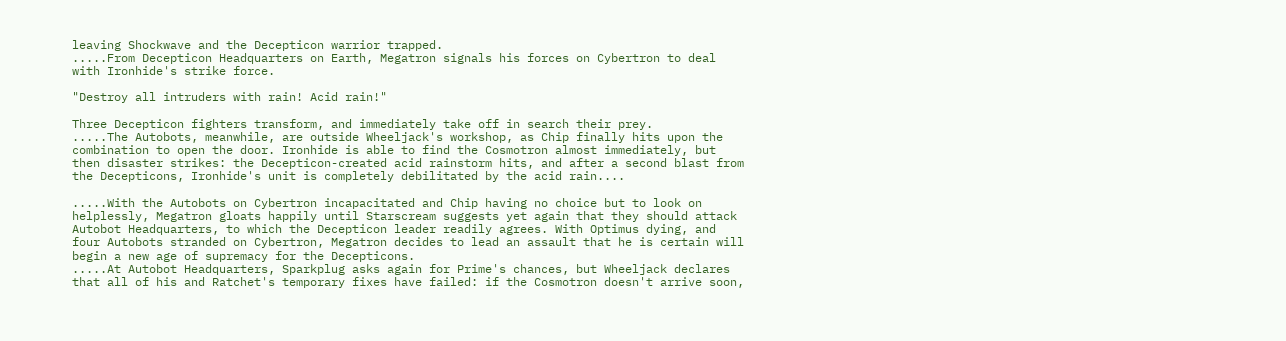leaving Shockwave and the Decepticon warrior trapped.
.....From Decepticon Headquarters on Earth, Megatron signals his forces on Cybertron to deal with Ironhide's strike force.

"Destroy all intruders with rain! Acid rain!"

Three Decepticon fighters transform, and immediately take off in search their prey.
.....The Autobots, meanwhile, are outside Wheeljack's workshop, as Chip finally hits upon the combination to open the door. Ironhide is able to find the Cosmotron almost immediately, but then disaster strikes: the Decepticon-created acid rainstorm hits, and after a second blast from the Decepticons, Ironhide's unit is completely debilitated by the acid rain....

.....With the Autobots on Cybertron incapacitated and Chip having no choice but to look on helplessly, Megatron gloats happily until Starscream suggests yet again that they should attack Autobot Headquarters, to which the Decepticon leader readily agrees. With Optimus dying, and four Autobots stranded on Cybertron, Megatron decides to lead an assault that he is certain will begin a new age of supremacy for the Decepticons.
.....At Autobot Headquarters, Sparkplug asks again for Prime's chances, but Wheeljack declares that all of his and Ratchet's temporary fixes have failed: if the Cosmotron doesn't arrive soon,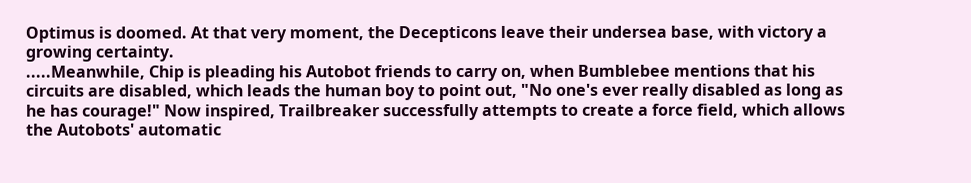Optimus is doomed. At that very moment, the Decepticons leave their undersea base, with victory a growing certainty.
.....Meanwhile, Chip is pleading his Autobot friends to carry on, when Bumblebee mentions that his circuits are disabled, which leads the human boy to point out, "No one's ever really disabled as long as he has courage!" Now inspired, Trailbreaker successfully attempts to create a force field, which allows the Autobots' automatic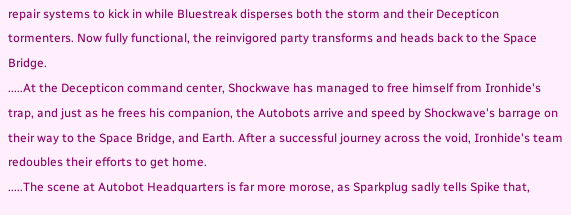repair systems to kick in while Bluestreak disperses both the storm and their Decepticon tormenters. Now fully functional, the reinvigored party transforms and heads back to the Space Bridge.
.....At the Decepticon command center, Shockwave has managed to free himself from Ironhide's trap, and just as he frees his companion, the Autobots arrive and speed by Shockwave's barrage on their way to the Space Bridge, and Earth. After a successful journey across the void, Ironhide's team redoubles their efforts to get home.
.....The scene at Autobot Headquarters is far more morose, as Sparkplug sadly tells Spike that,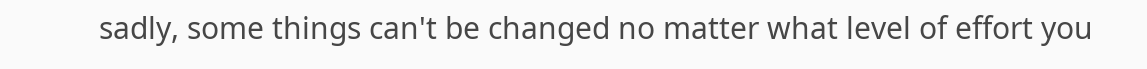sadly, some things can't be changed no matter what level of effort you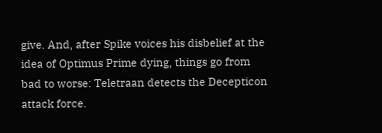give. And, after Spike voices his disbelief at the idea of Optimus Prime dying, things go from bad to worse: Teletraan detects the Decepticon attack force.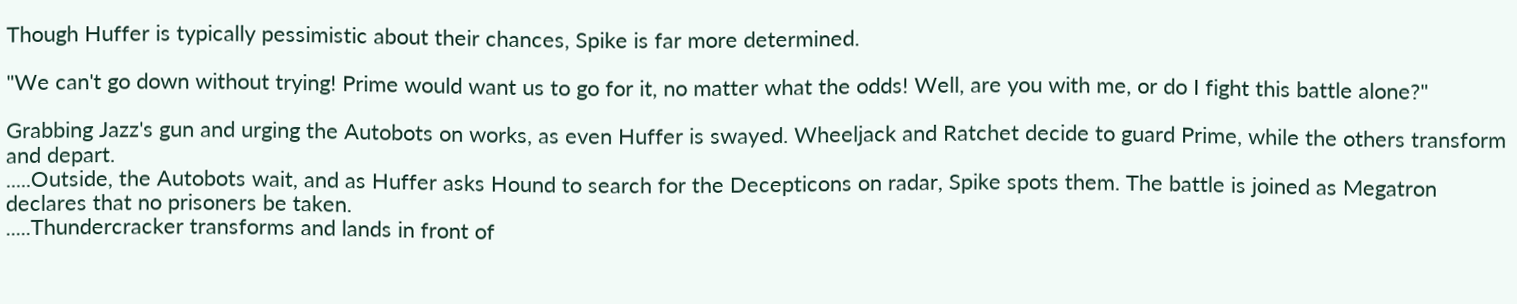Though Huffer is typically pessimistic about their chances, Spike is far more determined.

"We can't go down without trying! Prime would want us to go for it, no matter what the odds! Well, are you with me, or do I fight this battle alone?"

Grabbing Jazz's gun and urging the Autobots on works, as even Huffer is swayed. Wheeljack and Ratchet decide to guard Prime, while the others transform and depart.
.....Outside, the Autobots wait, and as Huffer asks Hound to search for the Decepticons on radar, Spike spots them. The battle is joined as Megatron declares that no prisoners be taken.
.....Thundercracker transforms and lands in front of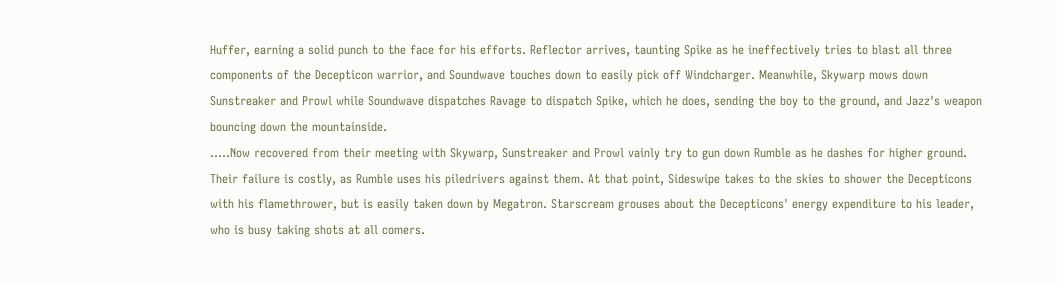Huffer, earning a solid punch to the face for his efforts. Reflector arrives, taunting Spike as he ineffectively tries to blast all three components of the Decepticon warrior, and Soundwave touches down to easily pick off Windcharger. Meanwhile, Skywarp mows down Sunstreaker and Prowl while Soundwave dispatches Ravage to dispatch Spike, which he does, sending the boy to the ground, and Jazz's weapon bouncing down the mountainside.
.....Now recovered from their meeting with Skywarp, Sunstreaker and Prowl vainly try to gun down Rumble as he dashes for higher ground. Their failure is costly, as Rumble uses his piledrivers against them. At that point, Sideswipe takes to the skies to shower the Decepticons with his flamethrower, but is easily taken down by Megatron. Starscream grouses about the Decepticons' energy expenditure to his leader, who is busy taking shots at all comers.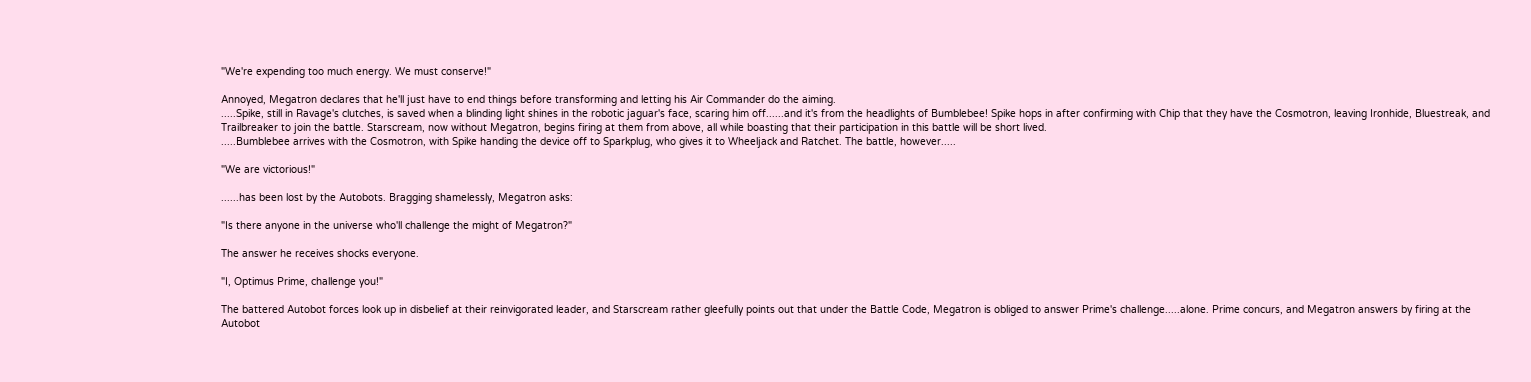"We're expending too much energy. We must conserve!"

Annoyed, Megatron declares that he'll just have to end things before transforming and letting his Air Commander do the aiming.
.....Spike, still in Ravage's clutches, is saved when a blinding light shines in the robotic jaguar's face, scaring him off......and it's from the headlights of Bumblebee! Spike hops in after confirming with Chip that they have the Cosmotron, leaving Ironhide, Bluestreak, and Trailbreaker to join the battle. Starscream, now without Megatron, begins firing at them from above, all while boasting that their participation in this battle will be short lived.
.....Bumblebee arrives with the Cosmotron, with Spike handing the device off to Sparkplug, who gives it to Wheeljack and Ratchet. The battle, however.....

"We are victorious!"

......has been lost by the Autobots. Bragging shamelessly, Megatron asks:

"Is there anyone in the universe who'll challenge the might of Megatron?"

The answer he receives shocks everyone.

"I, Optimus Prime, challenge you!"

The battered Autobot forces look up in disbelief at their reinvigorated leader, and Starscream rather gleefully points out that under the Battle Code, Megatron is obliged to answer Prime's challenge.....alone. Prime concurs, and Megatron answers by firing at the Autobot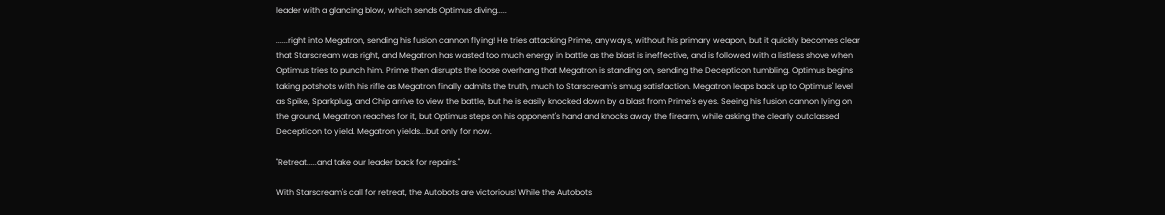leader with a glancing blow, which sends Optimus diving.....

......right into Megatron, sending his fusion cannon flying! He tries attacking Prime, anyways, without his primary weapon, but it quickly becomes clear that Starscream was right, and Megatron has wasted too much energy in battle as the blast is ineffective, and is followed with a listless shove when Optimus tries to punch him. Prime then disrupts the loose overhang that Megatron is standing on, sending the Decepticon tumbling. Optimus begins taking potshots with his rifle as Megatron finally admits the truth, much to Starscream's smug satisfaction. Megatron leaps back up to Optimus' level as Spike, Sparkplug, and Chip arrive to view the battle, but he is easily knocked down by a blast from Prime's eyes. Seeing his fusion cannon lying on the ground, Megatron reaches for it, but Optimus steps on his opponent's hand and knocks away the firearm, while asking the clearly outclassed Decepticon to yield. Megatron yields...but only for now.

"Retreat.....and take our leader back for repairs."

With Starscream's call for retreat, the Autobots are victorious! While the Autobots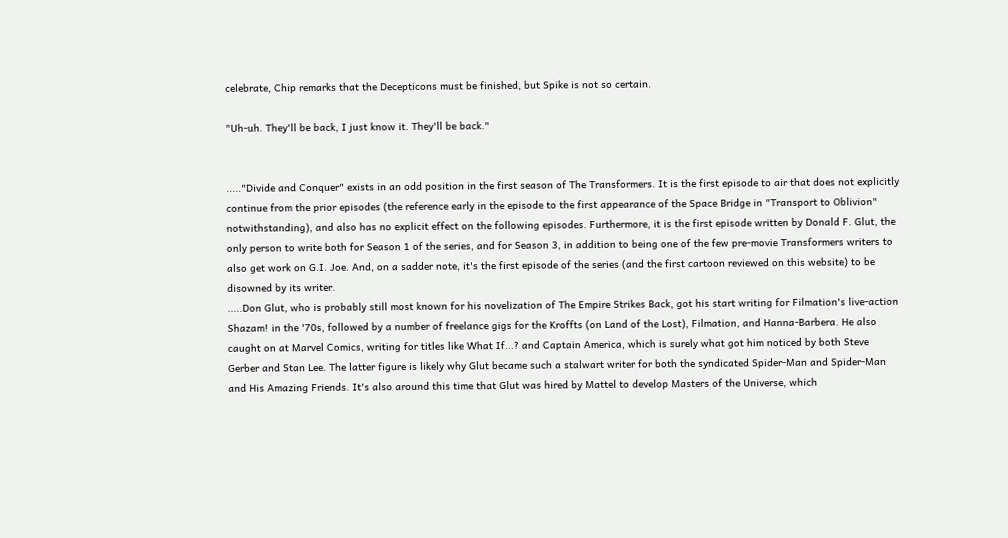celebrate, Chip remarks that the Decepticons must be finished, but Spike is not so certain.

"Uh-uh. They'll be back, I just know it. They'll be back."


....."Divide and Conquer" exists in an odd position in the first season of The Transformers. It is the first episode to air that does not explicitly continue from the prior episodes (the reference early in the episode to the first appearance of the Space Bridge in "Transport to Oblivion" notwithstanding), and also has no explicit effect on the following episodes. Furthermore, it is the first episode written by Donald F. Glut, the only person to write both for Season 1 of the series, and for Season 3, in addition to being one of the few pre-movie Transformers writers to also get work on G.I. Joe. And, on a sadder note, it's the first episode of the series (and the first cartoon reviewed on this website) to be disowned by its writer.
.....Don Glut, who is probably still most known for his novelization of The Empire Strikes Back, got his start writing for Filmation's live-action Shazam! in the '70s, followed by a number of freelance gigs for the Kroffts (on Land of the Lost), Filmation, and Hanna-Barbera. He also caught on at Marvel Comics, writing for titles like What If...? and Captain America, which is surely what got him noticed by both Steve Gerber and Stan Lee. The latter figure is likely why Glut became such a stalwart writer for both the syndicated Spider-Man and Spider-Man and His Amazing Friends. It's also around this time that Glut was hired by Mattel to develop Masters of the Universe, which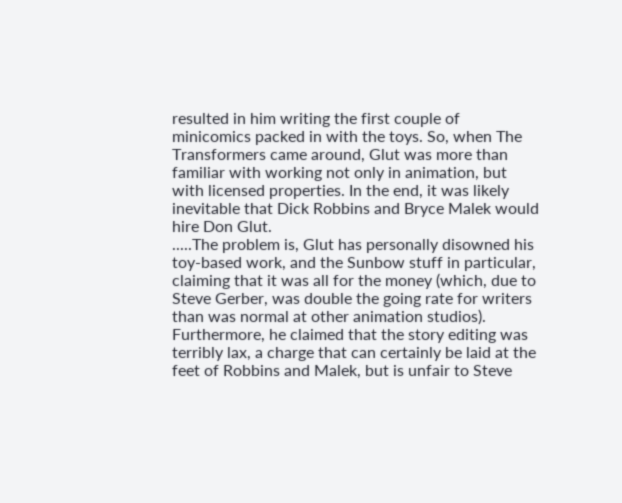resulted in him writing the first couple of minicomics packed in with the toys. So, when The Transformers came around, Glut was more than familiar with working not only in animation, but with licensed properties. In the end, it was likely inevitable that Dick Robbins and Bryce Malek would hire Don Glut.
.....The problem is, Glut has personally disowned his toy-based work, and the Sunbow stuff in particular, claiming that it was all for the money (which, due to Steve Gerber, was double the going rate for writers than was normal at other animation studios). Furthermore, he claimed that the story editing was terribly lax, a charge that can certainly be laid at the feet of Robbins and Malek, but is unfair to Steve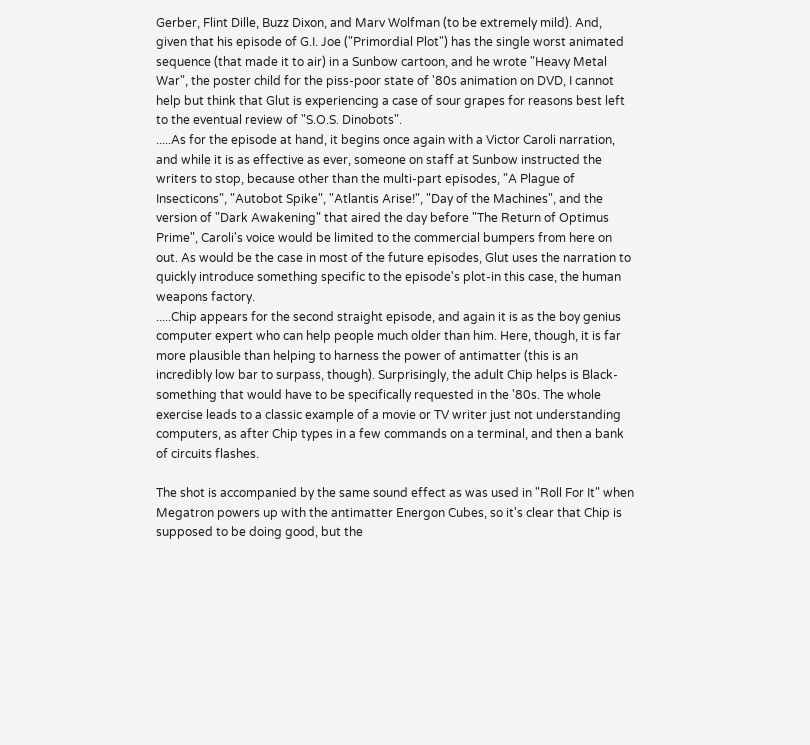Gerber, Flint Dille, Buzz Dixon, and Marv Wolfman (to be extremely mild). And, given that his episode of G.I. Joe ("Primordial Plot") has the single worst animated sequence (that made it to air) in a Sunbow cartoon, and he wrote "Heavy Metal War", the poster child for the piss-poor state of '80s animation on DVD, I cannot help but think that Glut is experiencing a case of sour grapes for reasons best left to the eventual review of "S.O.S. Dinobots".
.....As for the episode at hand, it begins once again with a Victor Caroli narration, and while it is as effective as ever, someone on staff at Sunbow instructed the writers to stop, because other than the multi-part episodes, "A Plague of Insecticons", "Autobot Spike", "Atlantis Arise!", "Day of the Machines", and the version of "Dark Awakening" that aired the day before "The Return of Optimus Prime", Caroli's voice would be limited to the commercial bumpers from here on out. As would be the case in most of the future episodes, Glut uses the narration to quickly introduce something specific to the episode's plot-in this case, the human weapons factory.
.....Chip appears for the second straight episode, and again it is as the boy genius computer expert who can help people much older than him. Here, though, it is far more plausible than helping to harness the power of antimatter (this is an incredibly low bar to surpass, though). Surprisingly, the adult Chip helps is Black-something that would have to be specifically requested in the '80s. The whole exercise leads to a classic example of a movie or TV writer just not understanding computers, as after Chip types in a few commands on a terminal, and then a bank of circuits flashes.

The shot is accompanied by the same sound effect as was used in "Roll For It" when Megatron powers up with the antimatter Energon Cubes, so it's clear that Chip is supposed to be doing good, but the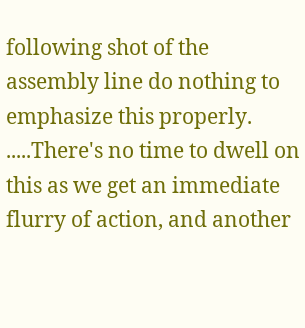following shot of the assembly line do nothing to emphasize this properly.
.....There's no time to dwell on this as we get an immediate flurry of action, and another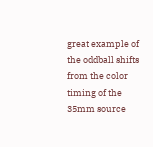great example of the oddball shifts from the color timing of the 35mm source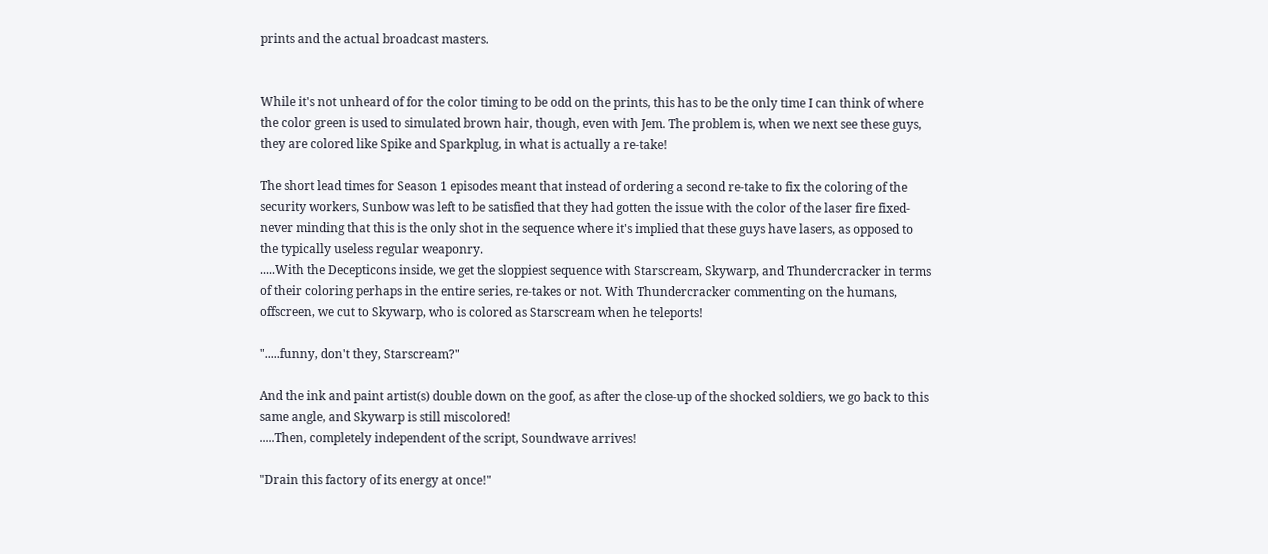prints and the actual broadcast masters.


While it's not unheard of for the color timing to be odd on the prints, this has to be the only time I can think of where the color green is used to simulated brown hair, though, even with Jem. The problem is, when we next see these guys, they are colored like Spike and Sparkplug, in what is actually a re-take!

The short lead times for Season 1 episodes meant that instead of ordering a second re-take to fix the coloring of the security workers, Sunbow was left to be satisfied that they had gotten the issue with the color of the laser fire fixed-never minding that this is the only shot in the sequence where it's implied that these guys have lasers, as opposed to the typically useless regular weaponry.
.....With the Decepticons inside, we get the sloppiest sequence with Starscream, Skywarp, and Thundercracker in terms of their coloring perhaps in the entire series, re-takes or not. With Thundercracker commenting on the humans, offscreen, we cut to Skywarp, who is colored as Starscream when he teleports!

".....funny, don't they, Starscream?"

And the ink and paint artist(s) double down on the goof, as after the close-up of the shocked soldiers, we go back to this same angle, and Skywarp is still miscolored!
.....Then, completely independent of the script, Soundwave arrives!

"Drain this factory of its energy at once!"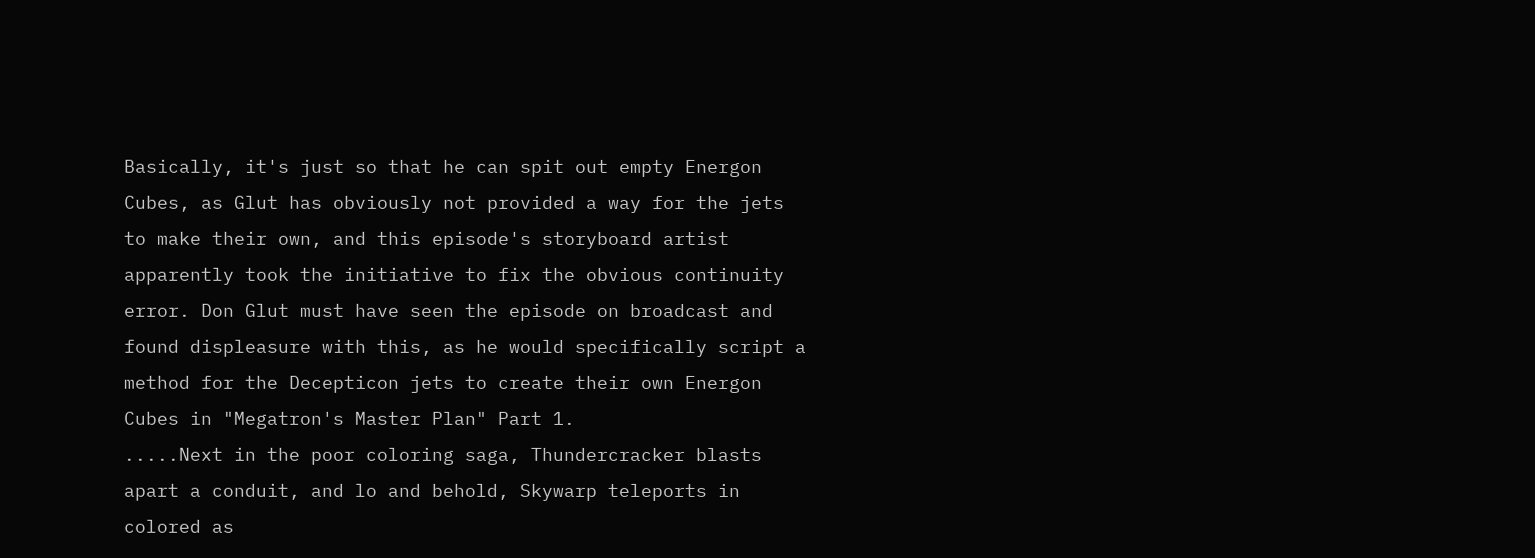Basically, it's just so that he can spit out empty Energon Cubes, as Glut has obviously not provided a way for the jets to make their own, and this episode's storyboard artist apparently took the initiative to fix the obvious continuity error. Don Glut must have seen the episode on broadcast and found displeasure with this, as he would specifically script a method for the Decepticon jets to create their own Energon Cubes in "Megatron's Master Plan" Part 1.
.....Next in the poor coloring saga, Thundercracker blasts apart a conduit, and lo and behold, Skywarp teleports in colored as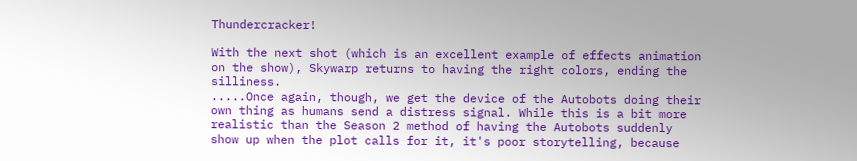Thundercracker!

With the next shot (which is an excellent example of effects animation on the show), Skywarp returns to having the right colors, ending the silliness.
.....Once again, though, we get the device of the Autobots doing their own thing as humans send a distress signal. While this is a bit more realistic than the Season 2 method of having the Autobots suddenly show up when the plot calls for it, it's poor storytelling, because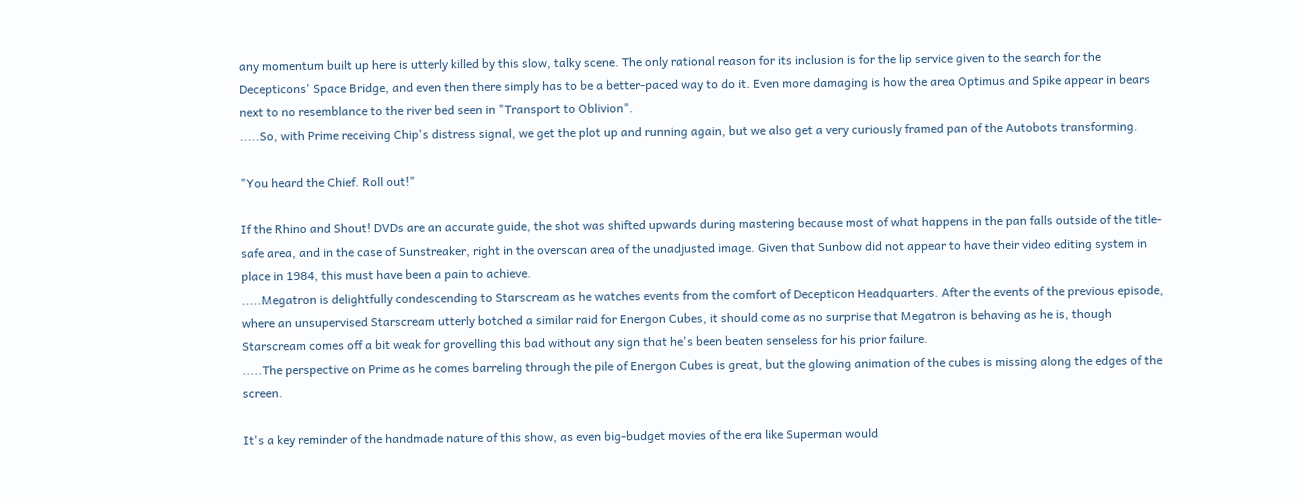any momentum built up here is utterly killed by this slow, talky scene. The only rational reason for its inclusion is for the lip service given to the search for the Decepticons' Space Bridge, and even then there simply has to be a better-paced way to do it. Even more damaging is how the area Optimus and Spike appear in bears next to no resemblance to the river bed seen in "Transport to Oblivion".
.....So, with Prime receiving Chip's distress signal, we get the plot up and running again, but we also get a very curiously framed pan of the Autobots transforming.

"You heard the Chief. Roll out!"

If the Rhino and Shout! DVDs are an accurate guide, the shot was shifted upwards during mastering because most of what happens in the pan falls outside of the title-safe area, and in the case of Sunstreaker, right in the overscan area of the unadjusted image. Given that Sunbow did not appear to have their video editing system in place in 1984, this must have been a pain to achieve.
.....Megatron is delightfully condescending to Starscream as he watches events from the comfort of Decepticon Headquarters. After the events of the previous episode, where an unsupervised Starscream utterly botched a similar raid for Energon Cubes, it should come as no surprise that Megatron is behaving as he is, though Starscream comes off a bit weak for grovelling this bad without any sign that he's been beaten senseless for his prior failure.
.....The perspective on Prime as he comes barreling through the pile of Energon Cubes is great, but the glowing animation of the cubes is missing along the edges of the screen.

It's a key reminder of the handmade nature of this show, as even big-budget movies of the era like Superman would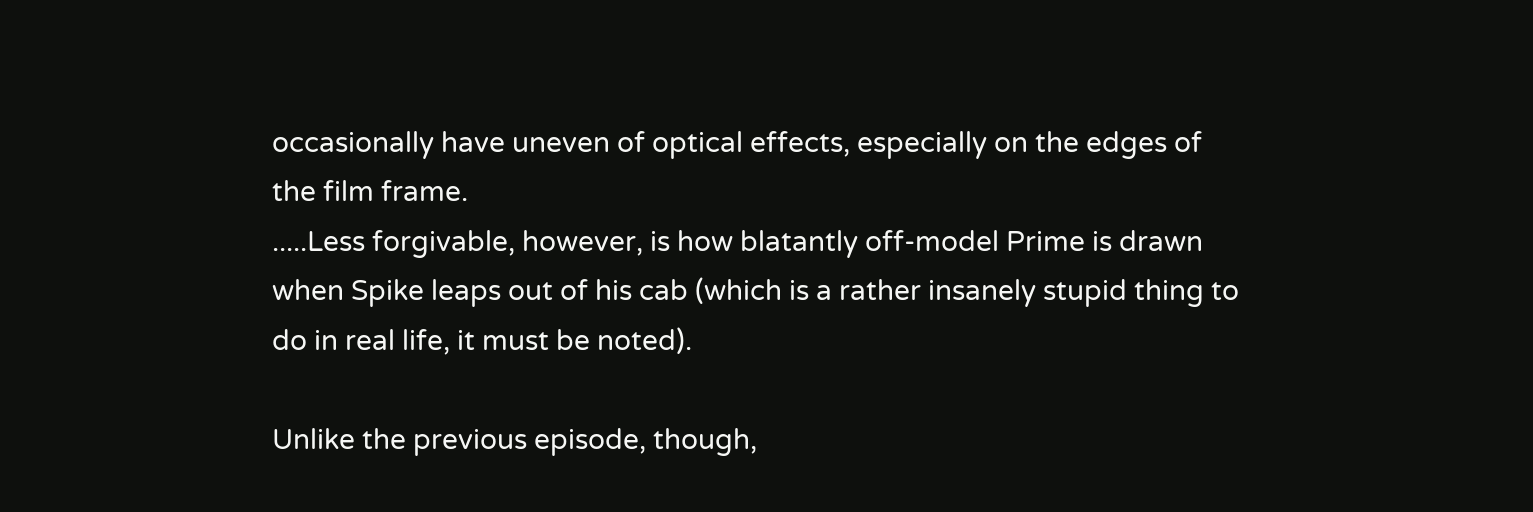occasionally have uneven of optical effects, especially on the edges of the film frame.
.....Less forgivable, however, is how blatantly off-model Prime is drawn when Spike leaps out of his cab (which is a rather insanely stupid thing to do in real life, it must be noted).

Unlike the previous episode, though,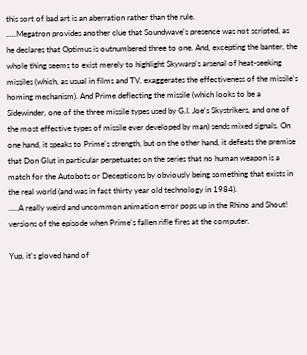this sort of bad art is an aberration rather than the rule.
.....Megatron provides another clue that Soundwave's presence was not scripted, as he declares that Optimus is outnumbered three to one. And, excepting the banter, the whole thing seems to exist merely to highlight Skywarp's arsenal of heat-seeking missiles (which, as usual in films and TV, exaggerates the effectiveness of the missile's homing mechanism). And Prime deflecting the missile (which looks to be a Sidewinder, one of the three missile types used by G.I. Joe's Skystrikers, and one of the most effective types of missile ever developed by man) sends mixed signals. On one hand, it speaks to Prime's strength, but on the other hand, it defeats the premise that Don Glut in particular perpetuates on the series that no human weapon is a match for the Autobots or Decepticons by obviously being something that exists in the real world (and was in fact thirty year old technology in 1984).
.....A really weird and uncommon animation error pops up in the Rhino and Shout! versions of the episode when Prime's fallen rifle fires at the computer.

Yup, it's gloved hand of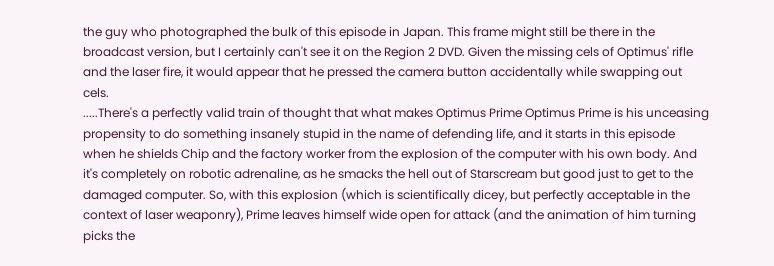the guy who photographed the bulk of this episode in Japan. This frame might still be there in the broadcast version, but I certainly can't see it on the Region 2 DVD. Given the missing cels of Optimus' rifle and the laser fire, it would appear that he pressed the camera button accidentally while swapping out cels.
.....There's a perfectly valid train of thought that what makes Optimus Prime Optimus Prime is his unceasing propensity to do something insanely stupid in the name of defending life, and it starts in this episode when he shields Chip and the factory worker from the explosion of the computer with his own body. And it's completely on robotic adrenaline, as he smacks the hell out of Starscream but good just to get to the damaged computer. So, with this explosion (which is scientifically dicey, but perfectly acceptable in the context of laser weaponry), Prime leaves himself wide open for attack (and the animation of him turning picks the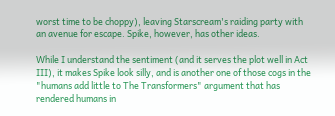worst time to be choppy), leaving Starscream's raiding party with an avenue for escape. Spike, however, has other ideas.

While I understand the sentiment (and it serves the plot well in Act III), it makes Spike look silly, and is another one of those cogs in the "humans add little to The Transformers" argument that has rendered humans in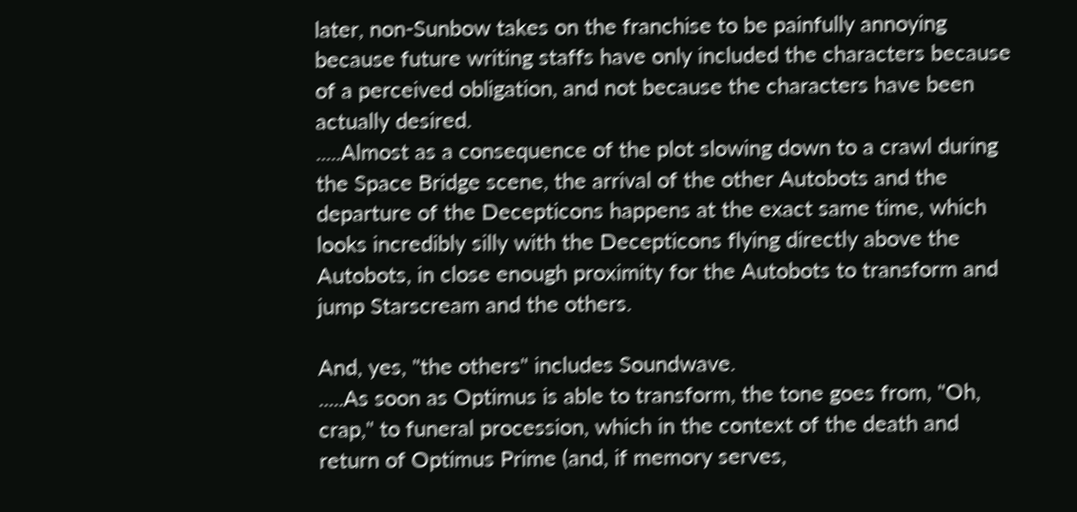later, non-Sunbow takes on the franchise to be painfully annoying because future writing staffs have only included the characters because of a perceived obligation, and not because the characters have been actually desired.
.....Almost as a consequence of the plot slowing down to a crawl during the Space Bridge scene, the arrival of the other Autobots and the departure of the Decepticons happens at the exact same time, which looks incredibly silly with the Decepticons flying directly above the Autobots, in close enough proximity for the Autobots to transform and jump Starscream and the others.

And, yes, "the others" includes Soundwave.
.....As soon as Optimus is able to transform, the tone goes from, "Oh, crap," to funeral procession, which in the context of the death and return of Optimus Prime (and, if memory serves,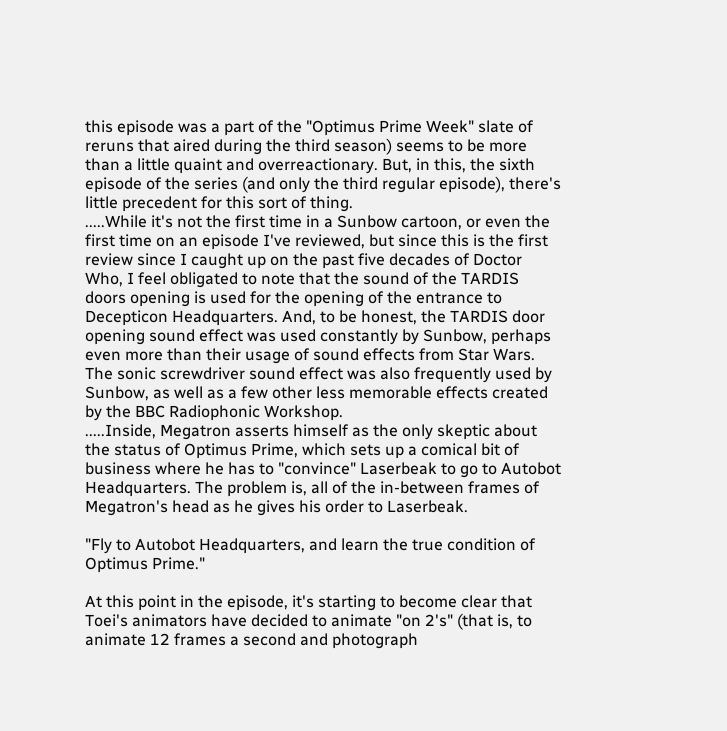this episode was a part of the "Optimus Prime Week" slate of reruns that aired during the third season) seems to be more than a little quaint and overreactionary. But, in this, the sixth episode of the series (and only the third regular episode), there's little precedent for this sort of thing.
.....While it's not the first time in a Sunbow cartoon, or even the first time on an episode I've reviewed, but since this is the first review since I caught up on the past five decades of Doctor Who, I feel obligated to note that the sound of the TARDIS doors opening is used for the opening of the entrance to Decepticon Headquarters. And, to be honest, the TARDIS door opening sound effect was used constantly by Sunbow, perhaps even more than their usage of sound effects from Star Wars. The sonic screwdriver sound effect was also frequently used by Sunbow, as well as a few other less memorable effects created by the BBC Radiophonic Workshop.
.....Inside, Megatron asserts himself as the only skeptic about the status of Optimus Prime, which sets up a comical bit of business where he has to "convince" Laserbeak to go to Autobot Headquarters. The problem is, all of the in-between frames of Megatron's head as he gives his order to Laserbeak.

"Fly to Autobot Headquarters, and learn the true condition of Optimus Prime."

At this point in the episode, it's starting to become clear that Toei's animators have decided to animate "on 2's" (that is, to animate 12 frames a second and photograph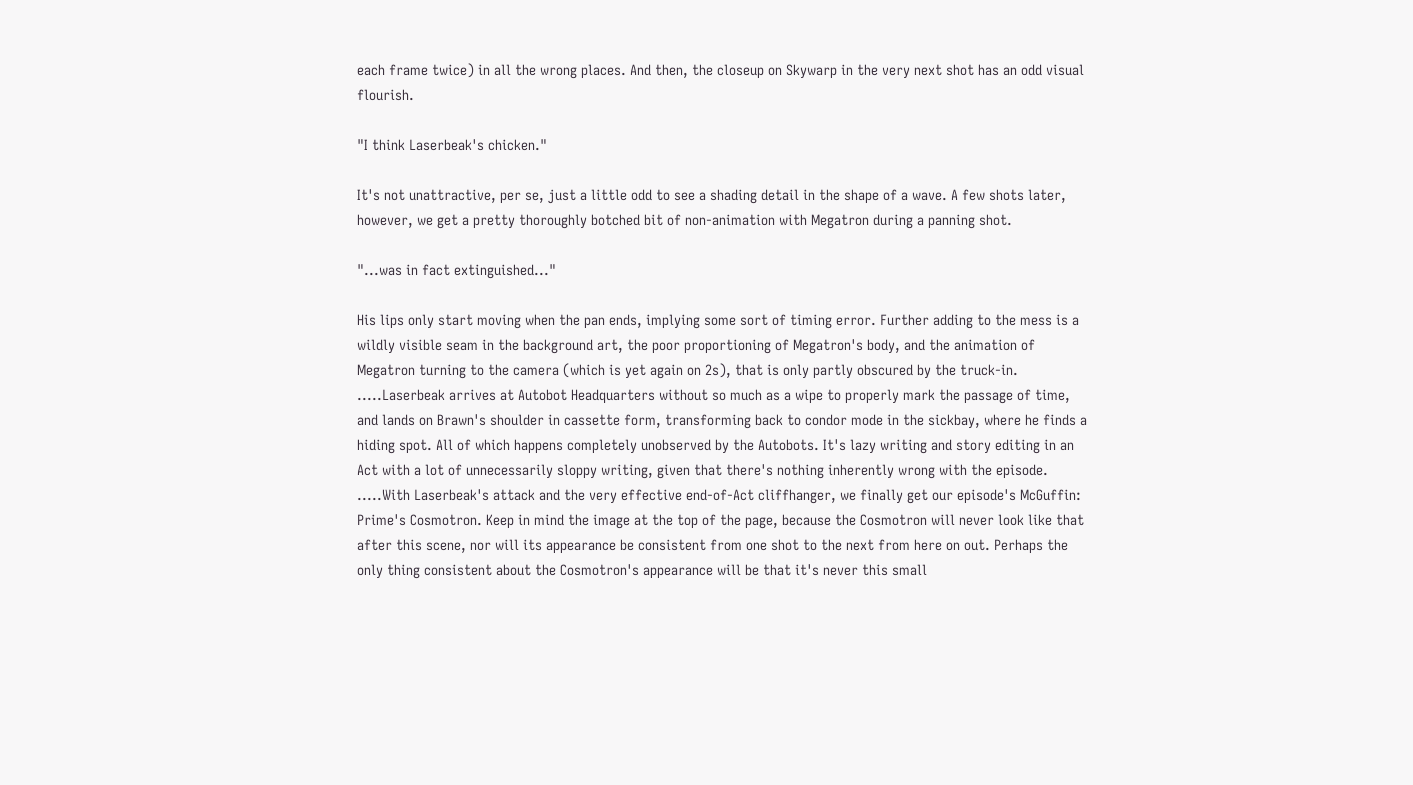each frame twice) in all the wrong places. And then, the closeup on Skywarp in the very next shot has an odd visual flourish.

"I think Laserbeak's chicken."

It's not unattractive, per se, just a little odd to see a shading detail in the shape of a wave. A few shots later, however, we get a pretty thoroughly botched bit of non-animation with Megatron during a panning shot.

"...was in fact extinguished..."

His lips only start moving when the pan ends, implying some sort of timing error. Further adding to the mess is a wildly visible seam in the background art, the poor proportioning of Megatron's body, and the animation of Megatron turning to the camera (which is yet again on 2s), that is only partly obscured by the truck-in.
.....Laserbeak arrives at Autobot Headquarters without so much as a wipe to properly mark the passage of time, and lands on Brawn's shoulder in cassette form, transforming back to condor mode in the sickbay, where he finds a hiding spot. All of which happens completely unobserved by the Autobots. It's lazy writing and story editing in an Act with a lot of unnecessarily sloppy writing, given that there's nothing inherently wrong with the episode.
.....With Laserbeak's attack and the very effective end-of-Act cliffhanger, we finally get our episode's McGuffin: Prime's Cosmotron. Keep in mind the image at the top of the page, because the Cosmotron will never look like that after this scene, nor will its appearance be consistent from one shot to the next from here on out. Perhaps the only thing consistent about the Cosmotron's appearance will be that it's never this small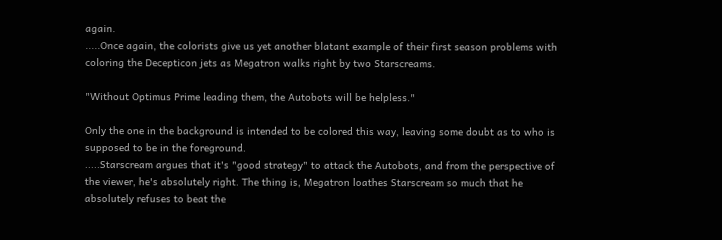again.
.....Once again, the colorists give us yet another blatant example of their first season problems with coloring the Decepticon jets as Megatron walks right by two Starscreams.

"Without Optimus Prime leading them, the Autobots will be helpless."

Only the one in the background is intended to be colored this way, leaving some doubt as to who is supposed to be in the foreground.
.....Starscream argues that it's "good strategy" to attack the Autobots, and from the perspective of the viewer, he's absolutely right. The thing is, Megatron loathes Starscream so much that he absolutely refuses to beat the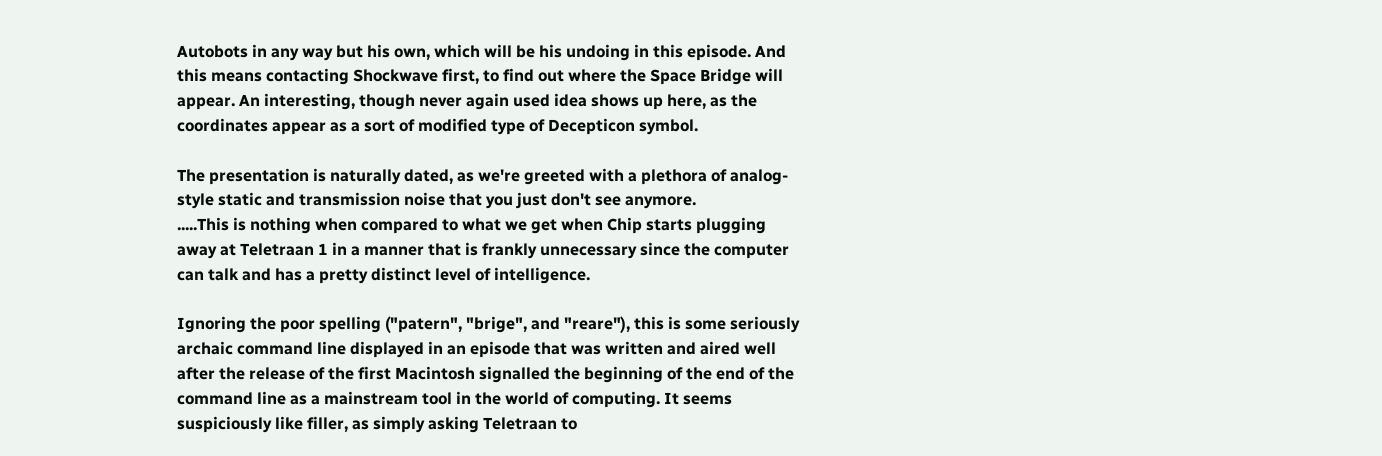Autobots in any way but his own, which will be his undoing in this episode. And this means contacting Shockwave first, to find out where the Space Bridge will appear. An interesting, though never again used idea shows up here, as the coordinates appear as a sort of modified type of Decepticon symbol.

The presentation is naturally dated, as we're greeted with a plethora of analog-style static and transmission noise that you just don't see anymore.
.....This is nothing when compared to what we get when Chip starts plugging away at Teletraan 1 in a manner that is frankly unnecessary since the computer can talk and has a pretty distinct level of intelligence.

Ignoring the poor spelling ("patern", "brige", and "reare"), this is some seriously archaic command line displayed in an episode that was written and aired well after the release of the first Macintosh signalled the beginning of the end of the command line as a mainstream tool in the world of computing. It seems suspiciously like filler, as simply asking Teletraan to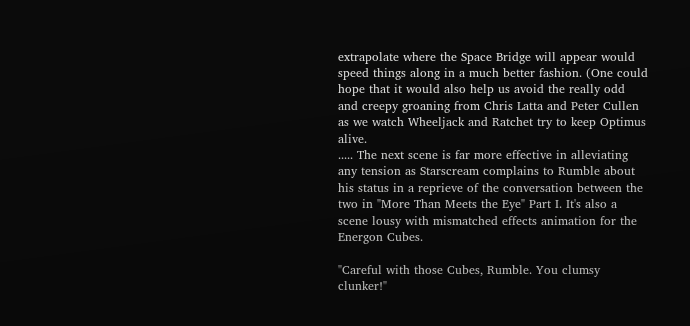extrapolate where the Space Bridge will appear would speed things along in a much better fashion. (One could hope that it would also help us avoid the really odd and creepy groaning from Chris Latta and Peter Cullen as we watch Wheeljack and Ratchet try to keep Optimus alive.
..... The next scene is far more effective in alleviating any tension as Starscream complains to Rumble about his status in a reprieve of the conversation between the two in "More Than Meets the Eye" Part I. It's also a scene lousy with mismatched effects animation for the Energon Cubes.

"Careful with those Cubes, Rumble. You clumsy clunker!"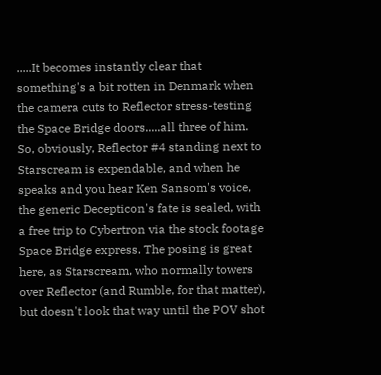.....It becomes instantly clear that something's a bit rotten in Denmark when the camera cuts to Reflector stress-testing the Space Bridge doors.....all three of him. So, obviously, Reflector #4 standing next to Starscream is expendable, and when he speaks and you hear Ken Sansom's voice, the generic Decepticon's fate is sealed, with a free trip to Cybertron via the stock footage Space Bridge express. The posing is great here, as Starscream, who normally towers over Reflector (and Rumble, for that matter), but doesn't look that way until the POV shot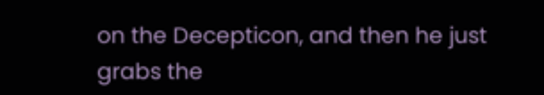on the Decepticon, and then he just grabs the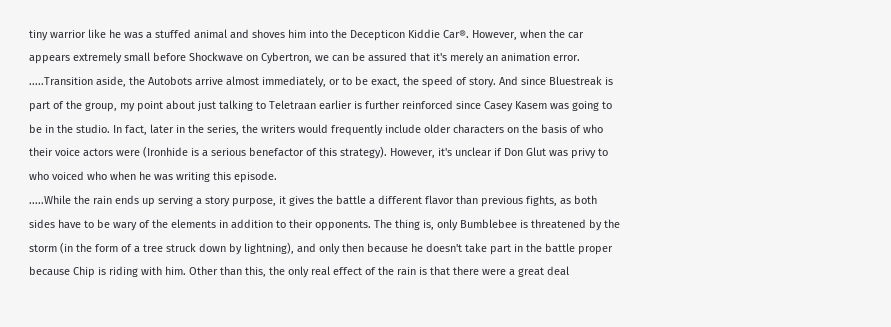tiny warrior like he was a stuffed animal and shoves him into the Decepticon Kiddie Car®. However, when the car appears extremely small before Shockwave on Cybertron, we can be assured that it's merely an animation error.
.....Transition aside, the Autobots arrive almost immediately, or to be exact, the speed of story. And since Bluestreak is part of the group, my point about just talking to Teletraan earlier is further reinforced since Casey Kasem was going to be in the studio. In fact, later in the series, the writers would frequently include older characters on the basis of who their voice actors were (Ironhide is a serious benefactor of this strategy). However, it's unclear if Don Glut was privy to who voiced who when he was writing this episode.
.....While the rain ends up serving a story purpose, it gives the battle a different flavor than previous fights, as both sides have to be wary of the elements in addition to their opponents. The thing is, only Bumblebee is threatened by the storm (in the form of a tree struck down by lightning), and only then because he doesn't take part in the battle proper because Chip is riding with him. Other than this, the only real effect of the rain is that there were a great deal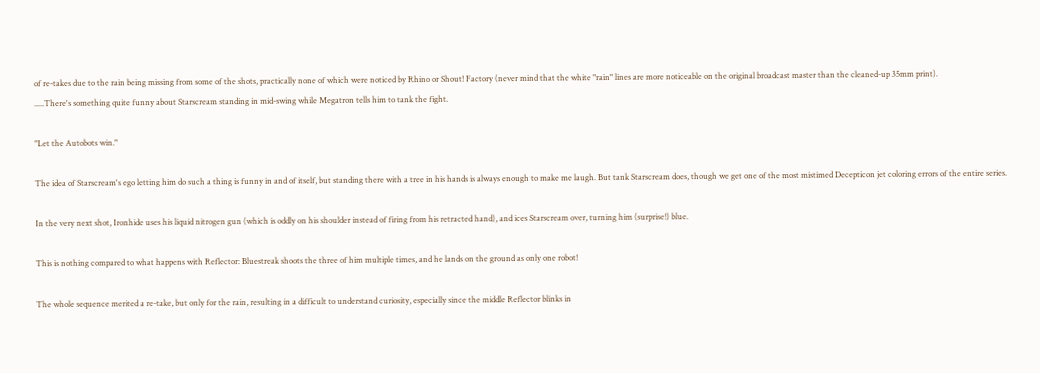of re-takes due to the rain being missing from some of the shots, practically none of which were noticed by Rhino or Shout! Factory (never mind that the white "rain" lines are more noticeable on the original broadcast master than the cleaned-up 35mm print).
.....There's something quite funny about Starscream standing in mid-swing while Megatron tells him to tank the fight.

"Let the Autobots win."

The idea of Starscream's ego letting him do such a thing is funny in and of itself, but standing there with a tree in his hands is always enough to make me laugh. But tank Starscream does, though we get one of the most mistimed Decepticon jet coloring errors of the entire series.

In the very next shot, Ironhide uses his liquid nitrogen gun (which is oddly on his shoulder instead of firing from his retracted hand), and ices Starscream over, turning him (surprise!) blue.

This is nothing compared to what happens with Reflector: Bluestreak shoots the three of him multiple times, and he lands on the ground as only one robot!

The whole sequence merited a re-take, but only for the rain, resulting in a difficult to understand curiosity, especially since the middle Reflector blinks in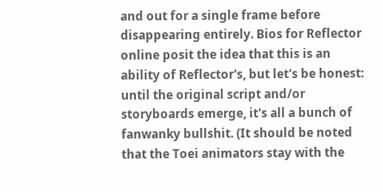and out for a single frame before disappearing entirely. Bios for Reflector online posit the idea that this is an ability of Reflector's, but let's be honest: until the original script and/or storyboards emerge, it's all a bunch of fanwanky bullshit. (It should be noted that the Toei animators stay with the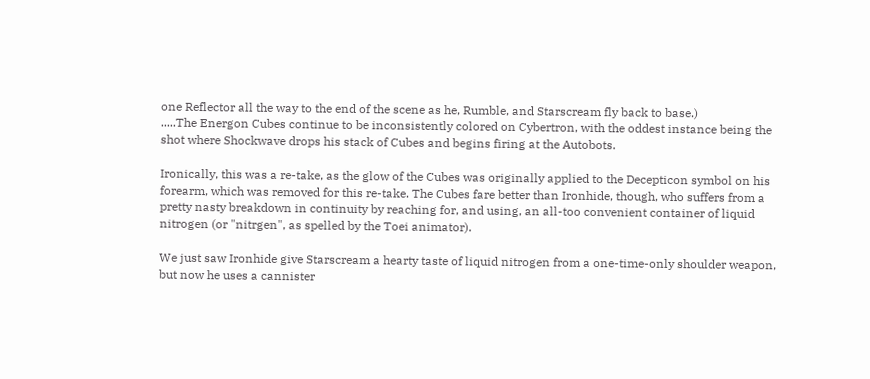one Reflector all the way to the end of the scene as he, Rumble, and Starscream fly back to base.)
.....The Energon Cubes continue to be inconsistently colored on Cybertron, with the oddest instance being the shot where Shockwave drops his stack of Cubes and begins firing at the Autobots.

Ironically, this was a re-take, as the glow of the Cubes was originally applied to the Decepticon symbol on his forearm, which was removed for this re-take. The Cubes fare better than Ironhide, though, who suffers from a pretty nasty breakdown in continuity by reaching for, and using, an all-too convenient container of liquid nitrogen (or "nitrgen", as spelled by the Toei animator).

We just saw Ironhide give Starscream a hearty taste of liquid nitrogen from a one-time-only shoulder weapon, but now he uses a cannister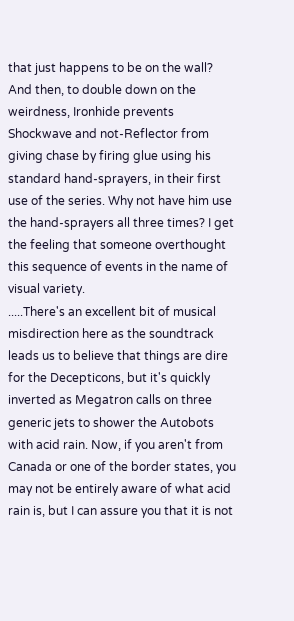that just happens to be on the wall? And then, to double down on the weirdness, Ironhide prevents Shockwave and not-Reflector from giving chase by firing glue using his standard hand-sprayers, in their first use of the series. Why not have him use the hand-sprayers all three times? I get the feeling that someone overthought this sequence of events in the name of visual variety.
.....There's an excellent bit of musical misdirection here as the soundtrack leads us to believe that things are dire for the Decepticons, but it's quickly inverted as Megatron calls on three generic jets to shower the Autobots with acid rain. Now, if you aren't from Canada or one of the border states, you may not be entirely aware of what acid rain is, but I can assure you that it is not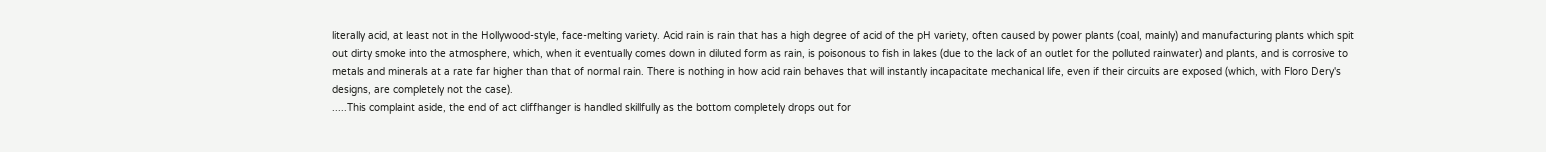literally acid, at least not in the Hollywood-style, face-melting variety. Acid rain is rain that has a high degree of acid of the pH variety, often caused by power plants (coal, mainly) and manufacturing plants which spit out dirty smoke into the atmosphere, which, when it eventually comes down in diluted form as rain, is poisonous to fish in lakes (due to the lack of an outlet for the polluted rainwater) and plants, and is corrosive to metals and minerals at a rate far higher than that of normal rain. There is nothing in how acid rain behaves that will instantly incapacitate mechanical life, even if their circuits are exposed (which, with Floro Dery's designs, are completely not the case).
.....This complaint aside, the end of act cliffhanger is handled skillfully as the bottom completely drops out for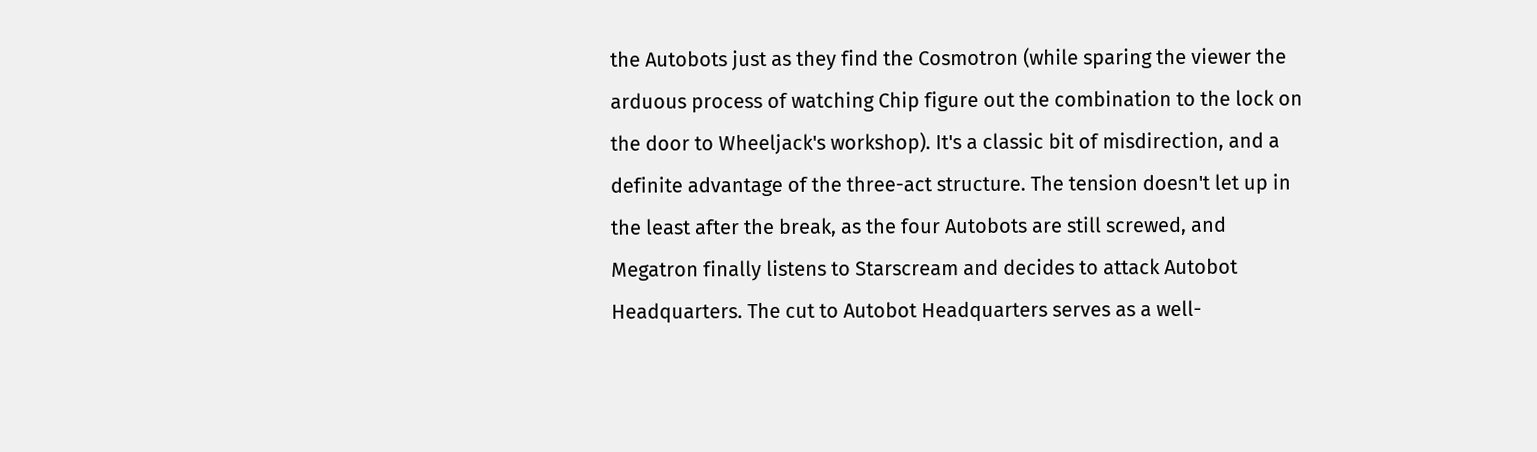the Autobots just as they find the Cosmotron (while sparing the viewer the arduous process of watching Chip figure out the combination to the lock on the door to Wheeljack's workshop). It's a classic bit of misdirection, and a definite advantage of the three-act structure. The tension doesn't let up in the least after the break, as the four Autobots are still screwed, and Megatron finally listens to Starscream and decides to attack Autobot Headquarters. The cut to Autobot Headquarters serves as a well-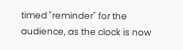timed "reminder" for the audience, as the clock is now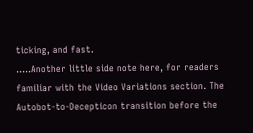ticking, and fast.
.....Another little side note here, for readers familiar with the Video Variations section. The Autobot-to-Decepticon transition before the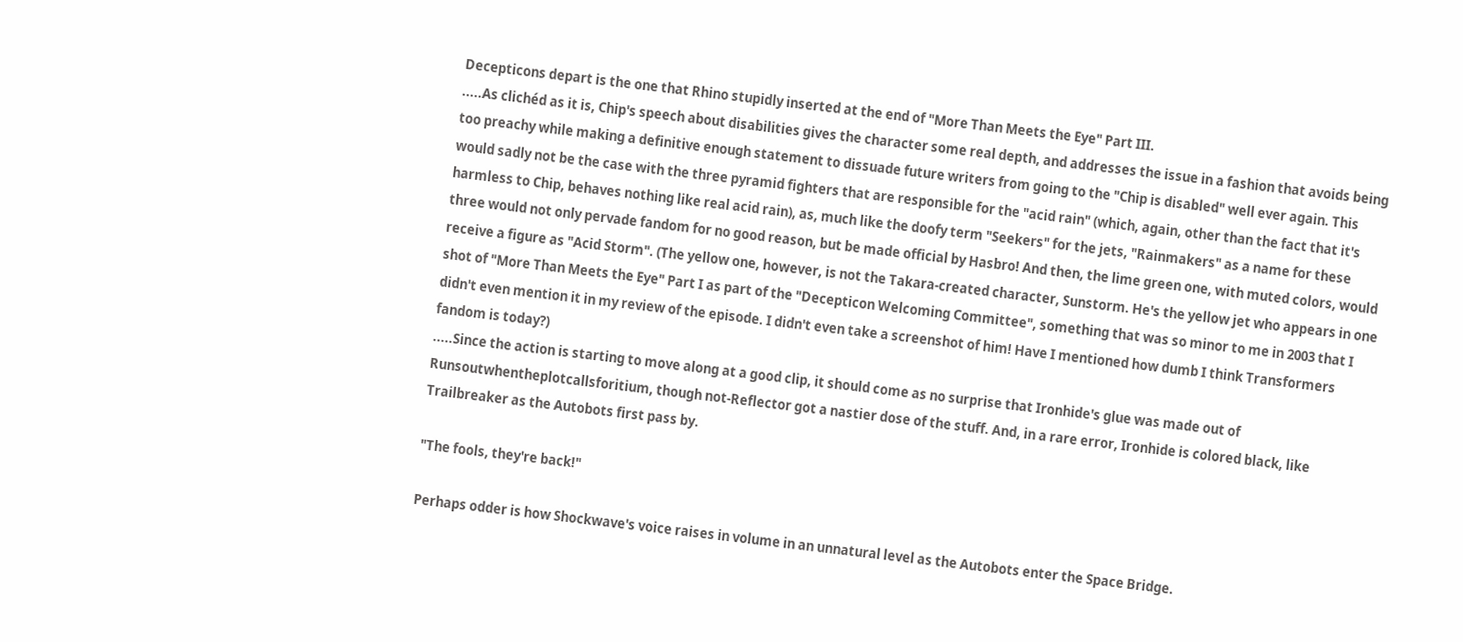Decepticons depart is the one that Rhino stupidly inserted at the end of "More Than Meets the Eye" Part III.
.....As clichéd as it is, Chip's speech about disabilities gives the character some real depth, and addresses the issue in a fashion that avoids being too preachy while making a definitive enough statement to dissuade future writers from going to the "Chip is disabled" well ever again. This would sadly not be the case with the three pyramid fighters that are responsible for the "acid rain" (which, again, other than the fact that it's harmless to Chip, behaves nothing like real acid rain), as, much like the doofy term "Seekers" for the jets, "Rainmakers" as a name for these three would not only pervade fandom for no good reason, but be made official by Hasbro! And then, the lime green one, with muted colors, would receive a figure as "Acid Storm". (The yellow one, however, is not the Takara-created character, Sunstorm. He's the yellow jet who appears in one shot of "More Than Meets the Eye" Part I as part of the "Decepticon Welcoming Committee", something that was so minor to me in 2003 that I didn't even mention it in my review of the episode. I didn't even take a screenshot of him! Have I mentioned how dumb I think Transformers fandom is today?)
.....Since the action is starting to move along at a good clip, it should come as no surprise that Ironhide's glue was made out of Runsoutwhentheplotcallsforitium, though not-Reflector got a nastier dose of the stuff. And, in a rare error, Ironhide is colored black, like Trailbreaker as the Autobots first pass by.

"The fools, they're back!"

Perhaps odder is how Shockwave's voice raises in volume in an unnatural level as the Autobots enter the Space Bridge.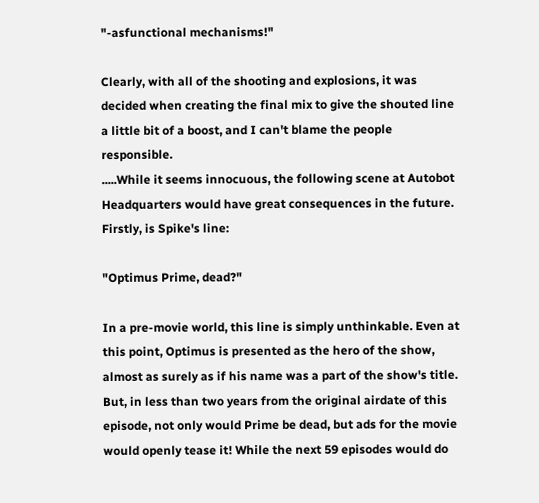"-asfunctional mechanisms!"

Clearly, with all of the shooting and explosions, it was decided when creating the final mix to give the shouted line a little bit of a boost, and I can't blame the people responsible.
.....While it seems innocuous, the following scene at Autobot Headquarters would have great consequences in the future. Firstly, is Spike's line:

"Optimus Prime, dead?"

In a pre-movie world, this line is simply unthinkable. Even at this point, Optimus is presented as the hero of the show, almost as surely as if his name was a part of the show's title. But, in less than two years from the original airdate of this episode, not only would Prime be dead, but ads for the movie would openly tease it! While the next 59 episodes would do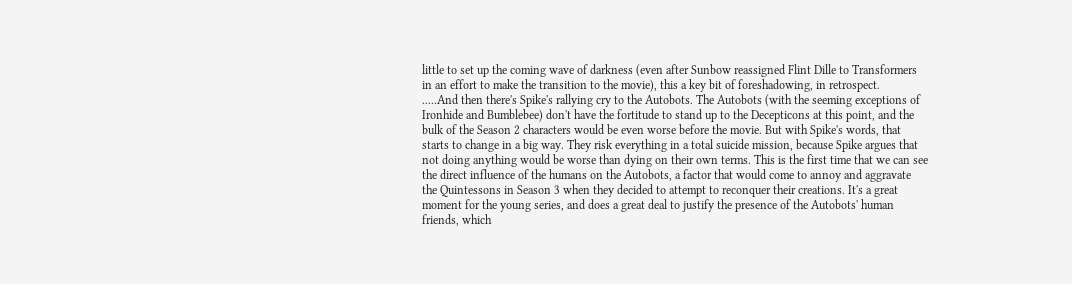little to set up the coming wave of darkness (even after Sunbow reassigned Flint Dille to Transformers in an effort to make the transition to the movie), this a key bit of foreshadowing, in retrospect.
.....And then there's Spike's rallying cry to the Autobots. The Autobots (with the seeming exceptions of Ironhide and Bumblebee) don't have the fortitude to stand up to the Decepticons at this point, and the bulk of the Season 2 characters would be even worse before the movie. But with Spike's words, that starts to change in a big way. They risk everything in a total suicide mission, because Spike argues that not doing anything would be worse than dying on their own terms. This is the first time that we can see the direct influence of the humans on the Autobots, a factor that would come to annoy and aggravate the Quintessons in Season 3 when they decided to attempt to reconquer their creations. It's a great moment for the young series, and does a great deal to justify the presence of the Autobots' human friends, which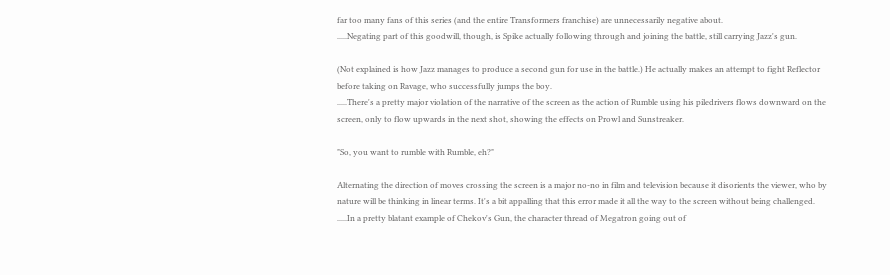far too many fans of this series (and the entire Transformers franchise) are unnecessarily negative about.
.....Negating part of this goodwill, though, is Spike actually following through and joining the battle, still carrying Jazz's gun.

(Not explained is how Jazz manages to produce a second gun for use in the battle.) He actually makes an attempt to fight Reflector before taking on Ravage, who successfully jumps the boy.
.....There's a pretty major violation of the narrative of the screen as the action of Rumble using his piledrivers flows downward on the screen, only to flow upwards in the next shot, showing the effects on Prowl and Sunstreaker.

"So, you want to rumble with Rumble, eh?"

Alternating the direction of moves crossing the screen is a major no-no in film and television because it disorients the viewer, who by nature will be thinking in linear terms. It's a bit appalling that this error made it all the way to the screen without being challenged.
.....In a pretty blatant example of Chekov's Gun, the character thread of Megatron going out of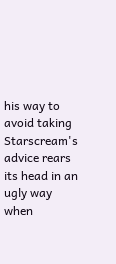his way to avoid taking Starscream's advice rears its head in an ugly way when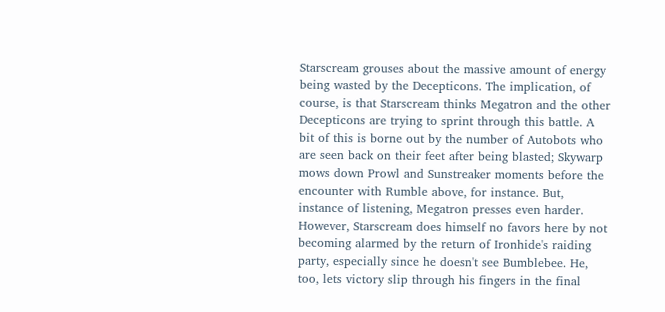Starscream grouses about the massive amount of energy being wasted by the Decepticons. The implication, of course, is that Starscream thinks Megatron and the other Decepticons are trying to sprint through this battle. A bit of this is borne out by the number of Autobots who are seen back on their feet after being blasted; Skywarp mows down Prowl and Sunstreaker moments before the encounter with Rumble above, for instance. But, instance of listening, Megatron presses even harder. However, Starscream does himself no favors here by not becoming alarmed by the return of Ironhide's raiding party, especially since he doesn't see Bumblebee. He, too, lets victory slip through his fingers in the final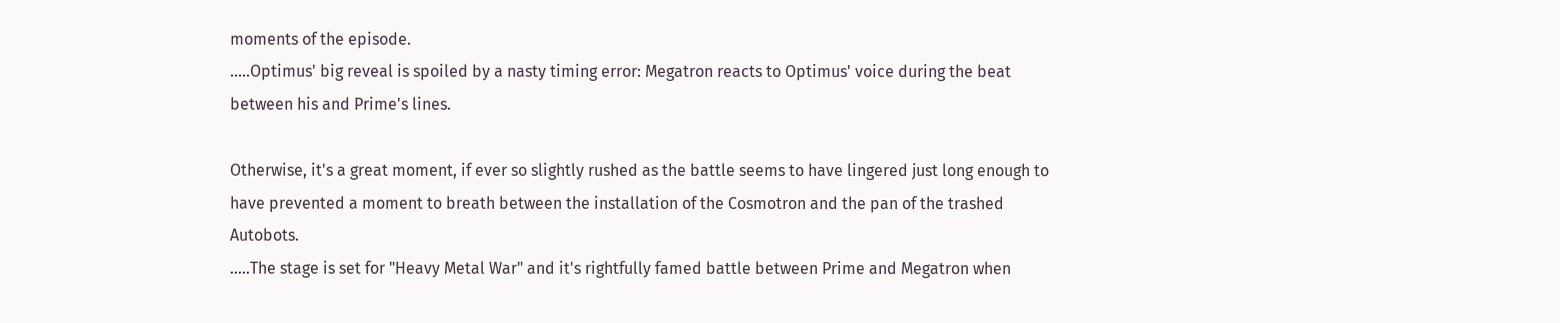moments of the episode.
.....Optimus' big reveal is spoiled by a nasty timing error: Megatron reacts to Optimus' voice during the beat between his and Prime's lines.

Otherwise, it's a great moment, if ever so slightly rushed as the battle seems to have lingered just long enough to have prevented a moment to breath between the installation of the Cosmotron and the pan of the trashed Autobots.
.....The stage is set for "Heavy Metal War" and it's rightfully famed battle between Prime and Megatron when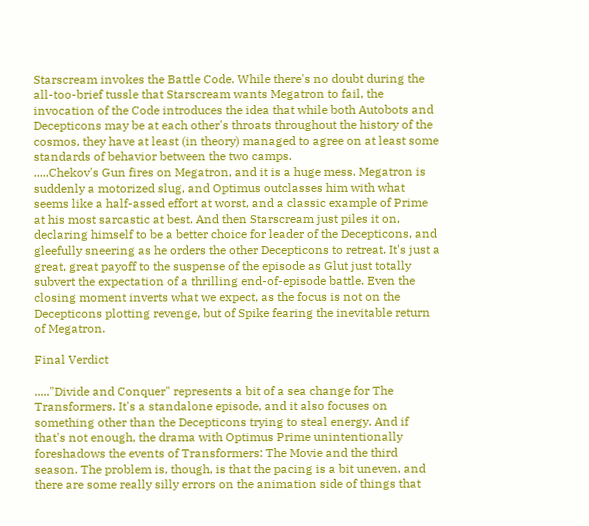Starscream invokes the Battle Code. While there's no doubt during the all-too-brief tussle that Starscream wants Megatron to fail, the invocation of the Code introduces the idea that while both Autobots and Decepticons may be at each other's throats throughout the history of the cosmos, they have at least (in theory) managed to agree on at least some standards of behavior between the two camps.
.....Chekov's Gun fires on Megatron, and it is a huge mess. Megatron is suddenly a motorized slug, and Optimus outclasses him with what seems like a half-assed effort at worst, and a classic example of Prime at his most sarcastic at best. And then Starscream just piles it on, declaring himself to be a better choice for leader of the Decepticons, and gleefully sneering as he orders the other Decepticons to retreat. It's just a great, great payoff to the suspense of the episode as Glut just totally subvert the expectation of a thrilling end-of-episode battle. Even the closing moment inverts what we expect, as the focus is not on the Decepticons plotting revenge, but of Spike fearing the inevitable return of Megatron.

Final Verdict

....."Divide and Conquer" represents a bit of a sea change for The Transformers. It's a standalone episode, and it also focuses on something other than the Decepticons trying to steal energy. And if that's not enough, the drama with Optimus Prime unintentionally foreshadows the events of Transformers: The Movie and the third season. The problem is, though, is that the pacing is a bit uneven, and there are some really silly errors on the animation side of things that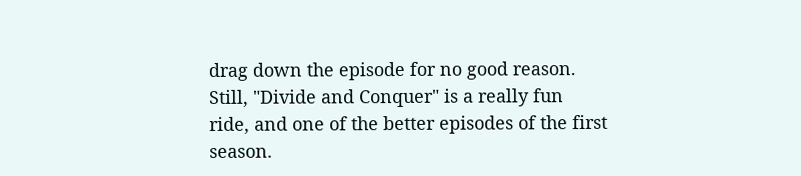drag down the episode for no good reason. Still, "Divide and Conquer" is a really fun ride, and one of the better episodes of the first season.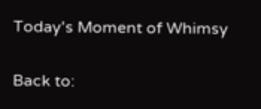Today's Moment of Whimsy

Back to: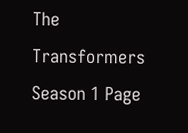The Transformers Season 1 Page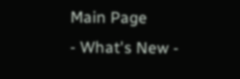Main Page
- What's New -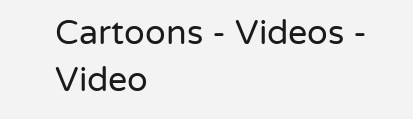Cartoons - Videos - Video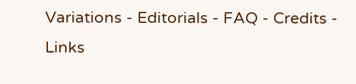Variations - Editorials - FAQ - Credits - Links